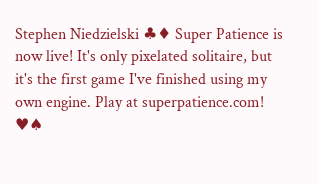Stephen Niedzielski ♣♦ Super Patience is now live! It's only pixelated solitaire, but it's the first game I've finished using my own engine. Play at superpatience.com! ♥♠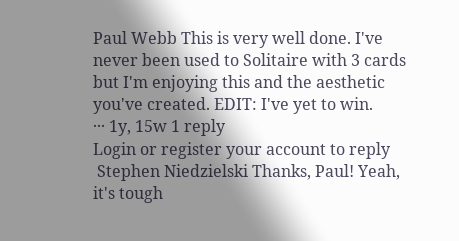Paul Webb This is very well done. I've never been used to Solitaire with 3 cards but I'm enjoying this and the aesthetic you've created. EDIT: I've yet to win.
··· 1y, 15w 1 reply
Login or register your account to reply
 Stephen Niedzielski Thanks, Paul! Yeah, it's tough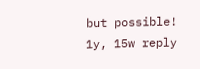but possible!
1y, 15w reply